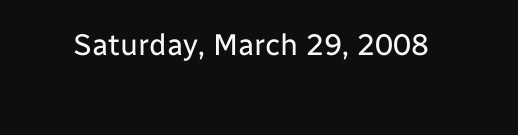Saturday, March 29, 2008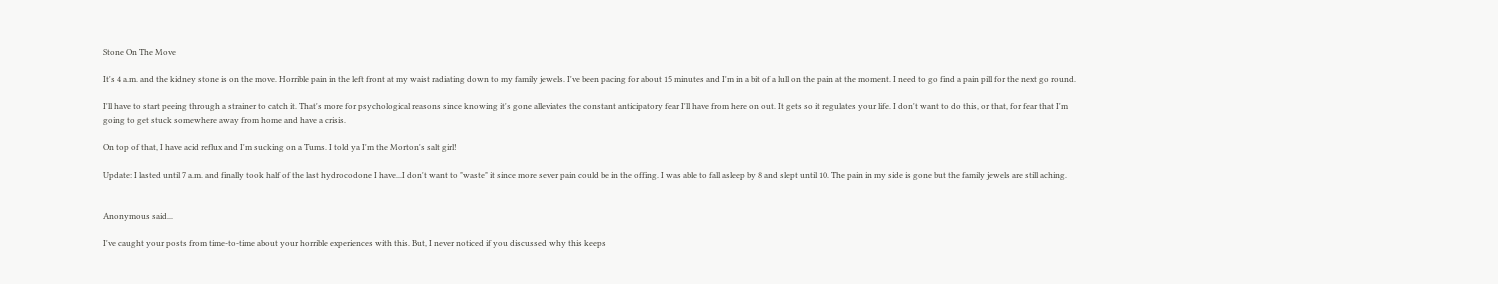Stone On The Move

It's 4 a.m. and the kidney stone is on the move. Horrible pain in the left front at my waist radiating down to my family jewels. I've been pacing for about 15 minutes and I'm in a bit of a lull on the pain at the moment. I need to go find a pain pill for the next go round.

I'll have to start peeing through a strainer to catch it. That's more for psychological reasons since knowing it's gone alleviates the constant anticipatory fear I'll have from here on out. It gets so it regulates your life. I don't want to do this, or that, for fear that I'm going to get stuck somewhere away from home and have a crisis.

On top of that, I have acid reflux and I'm sucking on a Tums. I told ya I'm the Morton's salt girl!

Update: I lasted until 7 a.m. and finally took half of the last hydrocodone I have...I don't want to "waste" it since more sever pain could be in the offing. I was able to fall asleep by 8 and slept until 10. The pain in my side is gone but the family jewels are still aching.


Anonymous said...

I've caught your posts from time-to-time about your horrible experiences with this. But, I never noticed if you discussed why this keeps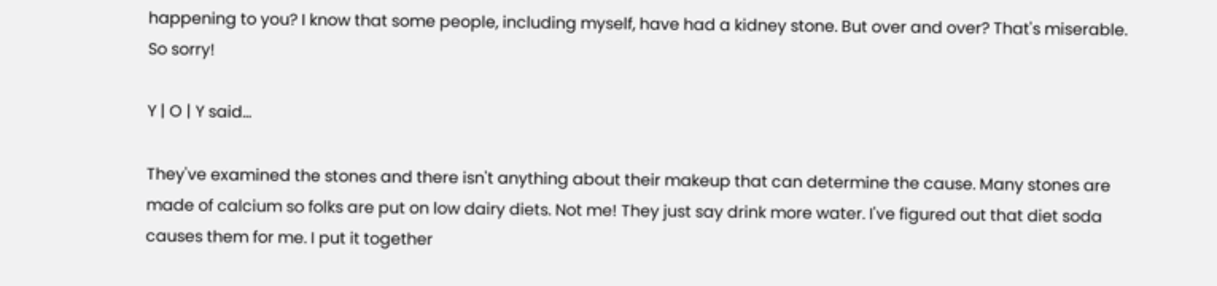happening to you? I know that some people, including myself, have had a kidney stone. But over and over? That's miserable. So sorry!

Y | O | Y said...

They've examined the stones and there isn't anything about their makeup that can determine the cause. Many stones are made of calcium so folks are put on low dairy diets. Not me! They just say drink more water. I've figured out that diet soda causes them for me. I put it together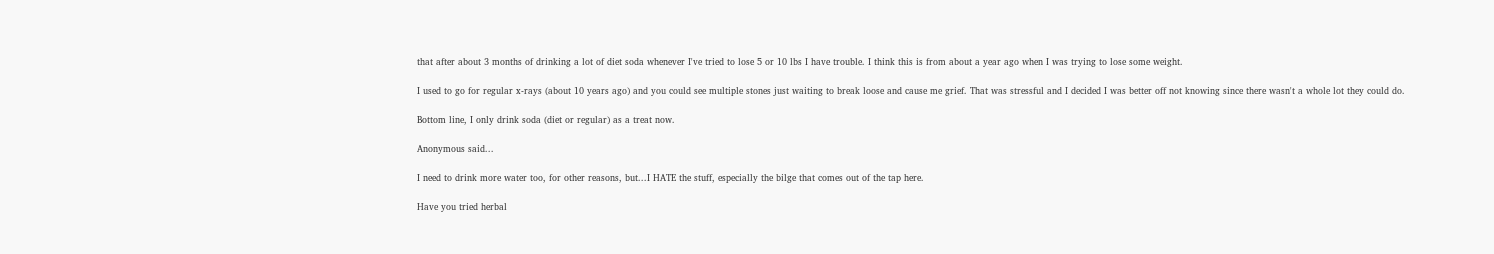that after about 3 months of drinking a lot of diet soda whenever I've tried to lose 5 or 10 lbs I have trouble. I think this is from about a year ago when I was trying to lose some weight.

I used to go for regular x-rays (about 10 years ago) and you could see multiple stones just waiting to break loose and cause me grief. That was stressful and I decided I was better off not knowing since there wasn't a whole lot they could do.

Bottom line, I only drink soda (diet or regular) as a treat now.

Anonymous said...

I need to drink more water too, for other reasons, but...I HATE the stuff, especially the bilge that comes out of the tap here.

Have you tried herbal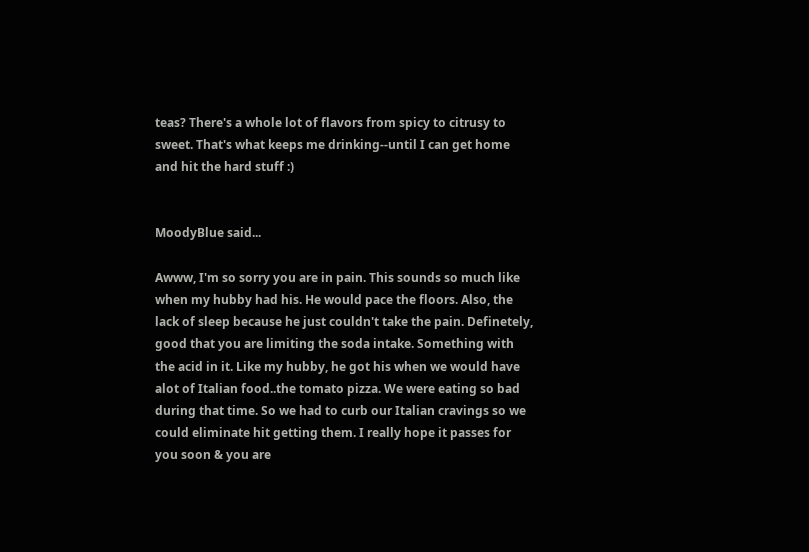teas? There's a whole lot of flavors from spicy to citrusy to sweet. That's what keeps me drinking--until I can get home and hit the hard stuff :)


MoodyBlue said...

Awww, I'm so sorry you are in pain. This sounds so much like when my hubby had his. He would pace the floors. Also, the lack of sleep because he just couldn't take the pain. Definetely, good that you are limiting the soda intake. Something with the acid in it. Like my hubby, he got his when we would have alot of Italian food..the tomato pizza. We were eating so bad during that time. So we had to curb our Italian cravings so we could eliminate hit getting them. I really hope it passes for you soon & you are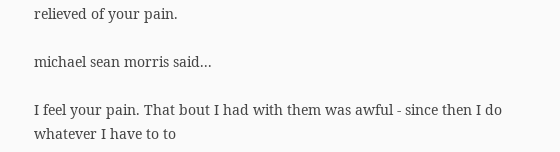relieved of your pain.

michael sean morris said...

I feel your pain. That bout I had with them was awful - since then I do whatever I have to to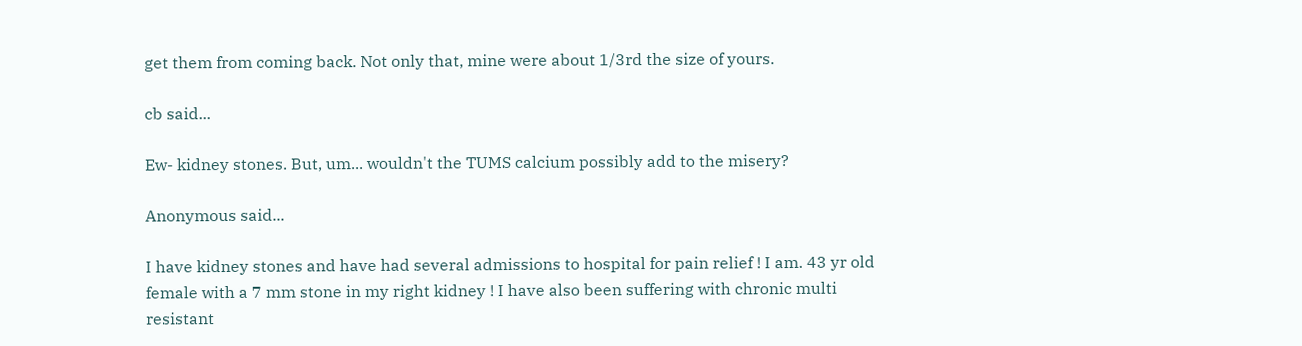get them from coming back. Not only that, mine were about 1/3rd the size of yours.

cb said...

Ew- kidney stones. But, um... wouldn't the TUMS calcium possibly add to the misery?

Anonymous said...

I have kidney stones and have had several admissions to hospital for pain relief ! I am. 43 yr old female with a 7 mm stone in my right kidney ! I have also been suffering with chronic multi resistant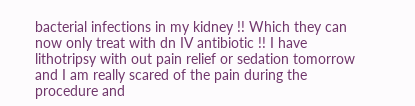bacterial infections in my kidney !! Which they can now only treat with dn IV antibiotic !! I have lithotripsy with out pain relief or sedation tomorrow and I am really scared of the pain during the procedure and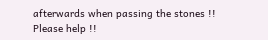afterwards when passing the stones !! Please help !!